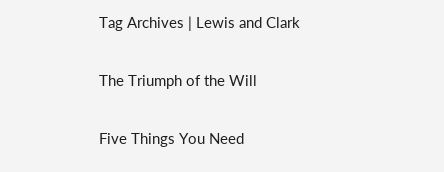Tag Archives | Lewis and Clark

The Triumph of the Will

Five Things You Need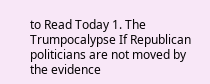to Read Today 1. The Trumpocalypse If Republican politicians are not moved by the evidence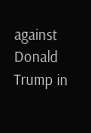against Donald Trump in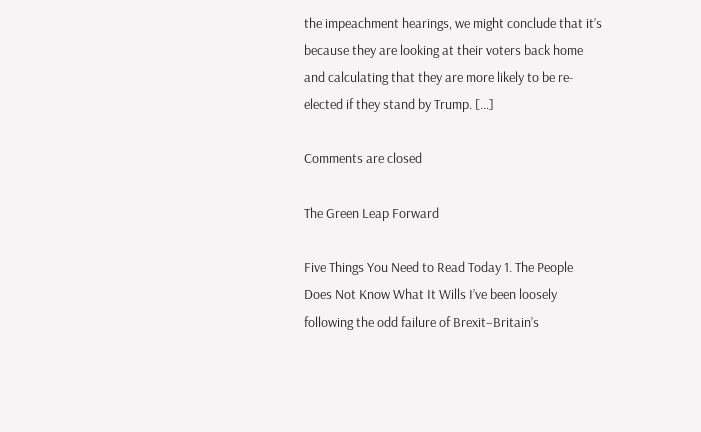the impeachment hearings, we might conclude that it’s because they are looking at their voters back home and calculating that they are more likely to be re-elected if they stand by Trump. […]

Comments are closed

The Green Leap Forward

Five Things You Need to Read Today 1. The People Does Not Know What It Wills I’ve been loosely following the odd failure of Brexit–Britain’s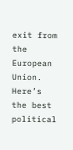exit from the European Union. Here’s the best political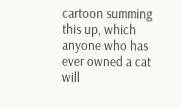cartoon summing this up, which anyone who has ever owned a cat will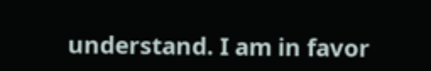understand. I am in favor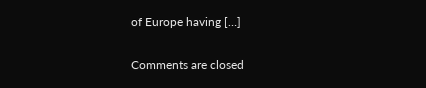of Europe having […]

Comments are closed